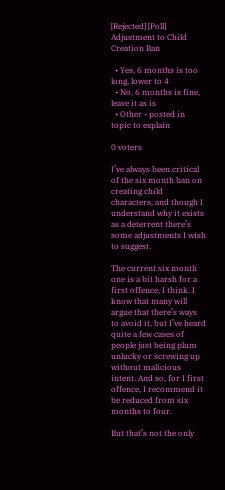[Rejected] [Poll] Adjustment to Child Creation Ban

  • Yes, 6 months is too long, lower to 4
  • No, 6 months is fine, leave it as is
  • Other - posted in topic to explain

0 voters

I’ve always been critical of the six month ban on creating child characters, and though I understand why it exists as a deterrent there’s some adjustments I wish to suggest.

The current six month one is a bit harsh for a first offence, I think. I know that many will argue that there’s ways to avoid it, but I’ve heard quite a few cases of people just being plum unlucky or screwing up without malicious intent. And so, for I first offence, I recommend it be reduced from six months to four.

But that’s not the only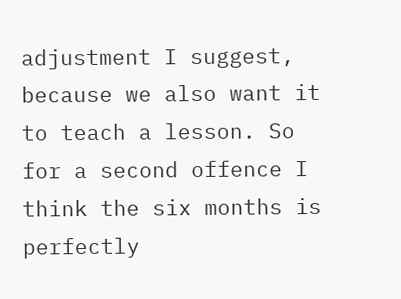adjustment I suggest, because we also want it to teach a lesson. So for a second offence I think the six months is perfectly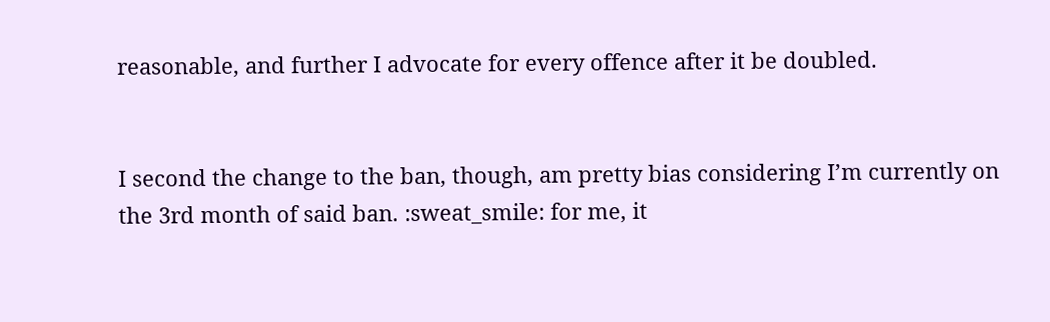reasonable, and further I advocate for every offence after it be doubled.


I second the change to the ban, though, am pretty bias considering I’m currently on the 3rd month of said ban. :sweat_smile: for me, it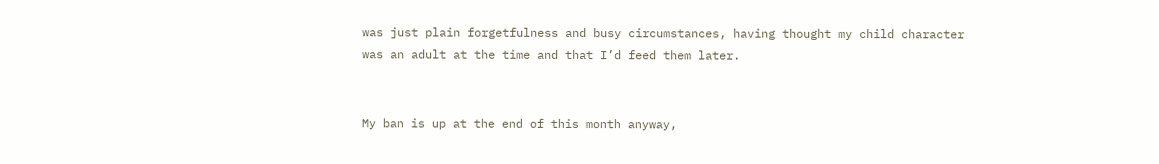was just plain forgetfulness and busy circumstances, having thought my child character was an adult at the time and that I’d feed them later.


My ban is up at the end of this month anyway,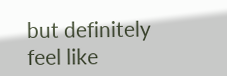but definitely feel like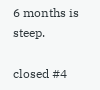6 months is steep.

closed #4